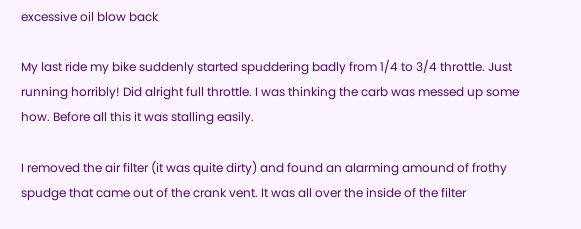excessive oil blow back

My last ride my bike suddenly started spuddering badly from 1/4 to 3/4 throttle. Just running horribly! Did alright full throttle. I was thinking the carb was messed up some how. Before all this it was stalling easily.

I removed the air filter (it was quite dirty) and found an alarming amound of frothy spudge that came out of the crank vent. It was all over the inside of the filter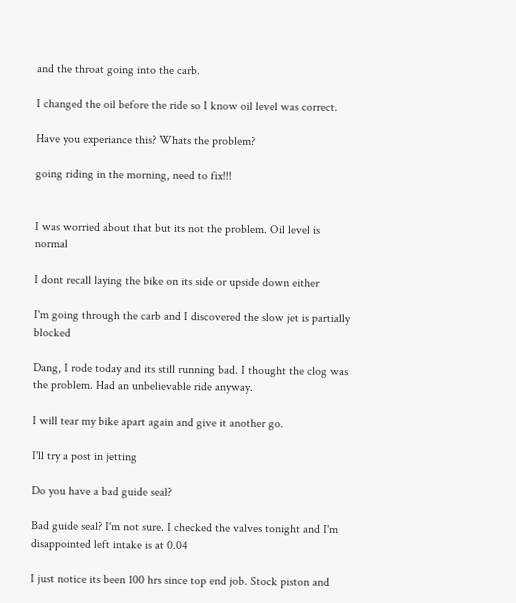and the throat going into the carb.

I changed the oil before the ride so I know oil level was correct.

Have you experiance this? Whats the problem?

going riding in the morning, need to fix!!!


I was worried about that but its not the problem. Oil level is normal

I dont recall laying the bike on its side or upside down either

I'm going through the carb and I discovered the slow jet is partially blocked

Dang, I rode today and its still running bad. I thought the clog was the problem. Had an unbelievable ride anyway.

I will tear my bike apart again and give it another go.

I'll try a post in jetting

Do you have a bad guide seal?

Bad guide seal? I'm not sure. I checked the valves tonight and I'm disappointed left intake is at 0.04

I just notice its been 100 hrs since top end job. Stock piston and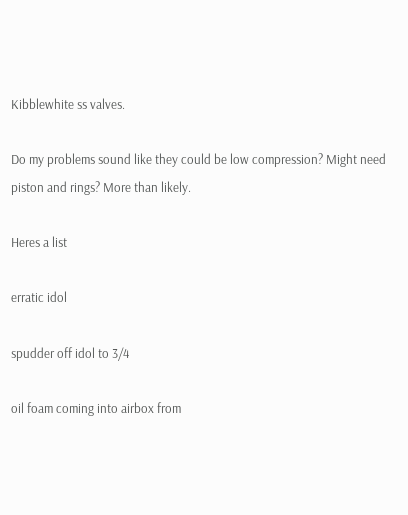Kibblewhite ss valves.

Do my problems sound like they could be low compression? Might need piston and rings? More than likely.

Heres a list

erratic idol

spudder off idol to 3/4

oil foam coming into airbox from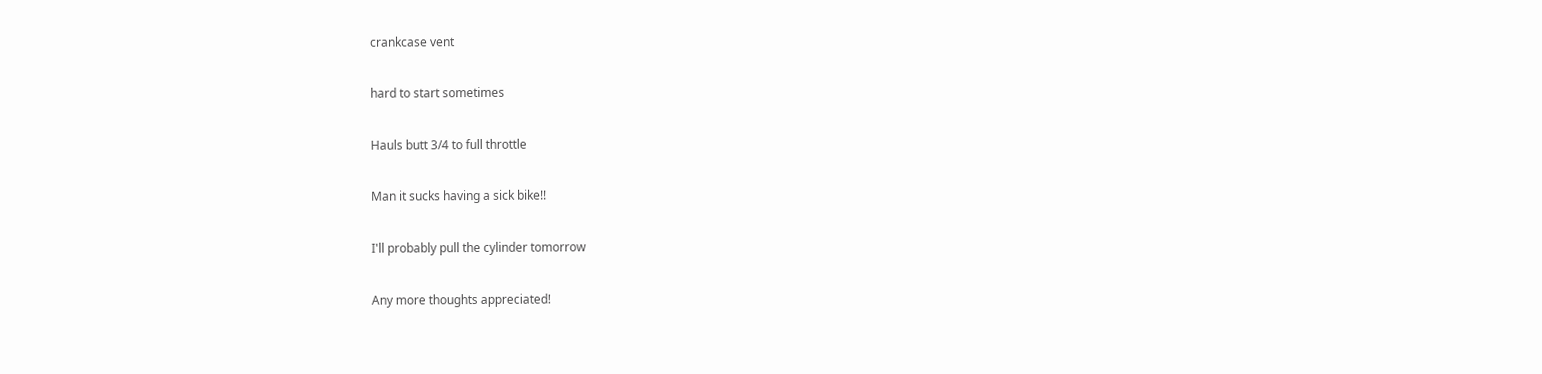crankcase vent

hard to start sometimes

Hauls butt 3/4 to full throttle

Man it sucks having a sick bike!!

I'll probably pull the cylinder tomorrow

Any more thoughts appreciated!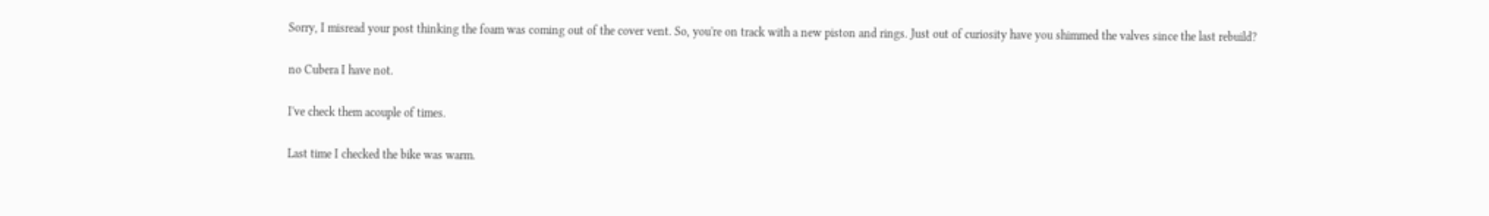Sorry, I misread your post thinking the foam was coming out of the cover vent. So, you're on track with a new piston and rings. Just out of curiosity have you shimmed the valves since the last rebuild?

no Cubera I have not.

I've check them acouple of times.

Last time I checked the bike was warm.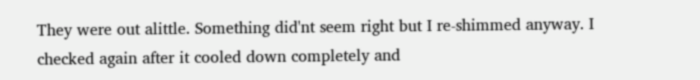They were out alittle. Something did'nt seem right but I re-shimmed anyway. I checked again after it cooled down completely and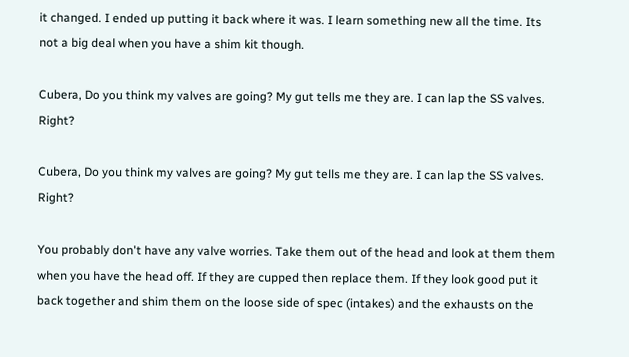it changed. I ended up putting it back where it was. I learn something new all the time. Its not a big deal when you have a shim kit though.

Cubera, Do you think my valves are going? My gut tells me they are. I can lap the SS valves. Right?

Cubera, Do you think my valves are going? My gut tells me they are. I can lap the SS valves. Right?

You probably don't have any valve worries. Take them out of the head and look at them them when you have the head off. If they are cupped then replace them. If they look good put it back together and shim them on the loose side of spec (intakes) and the exhausts on the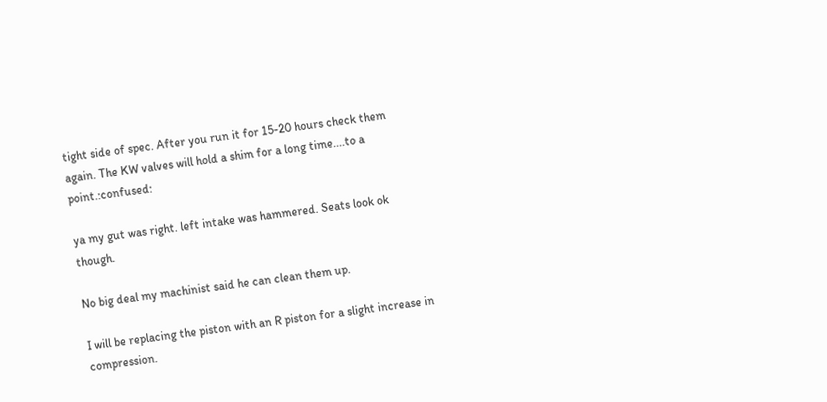tight side of spec. After you run it for 15-20 hours check them again. The KW valves will hold a shim for a long time....to a point.:confused:

ya my gut was right. left intake was hammered. Seats look ok though.

No big deal my machinist said he can clean them up.

I will be replacing the piston with an R piston for a slight increase in compression.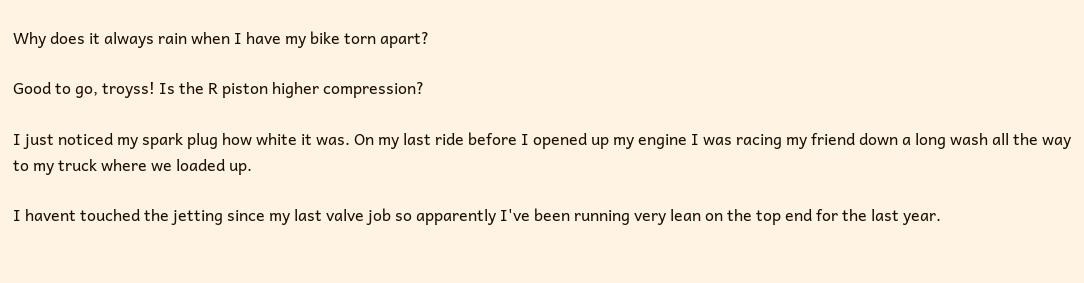Why does it always rain when I have my bike torn apart?

Good to go, troyss! Is the R piston higher compression?

I just noticed my spark plug how white it was. On my last ride before I opened up my engine I was racing my friend down a long wash all the way to my truck where we loaded up.

I havent touched the jetting since my last valve job so apparently I've been running very lean on the top end for the last year.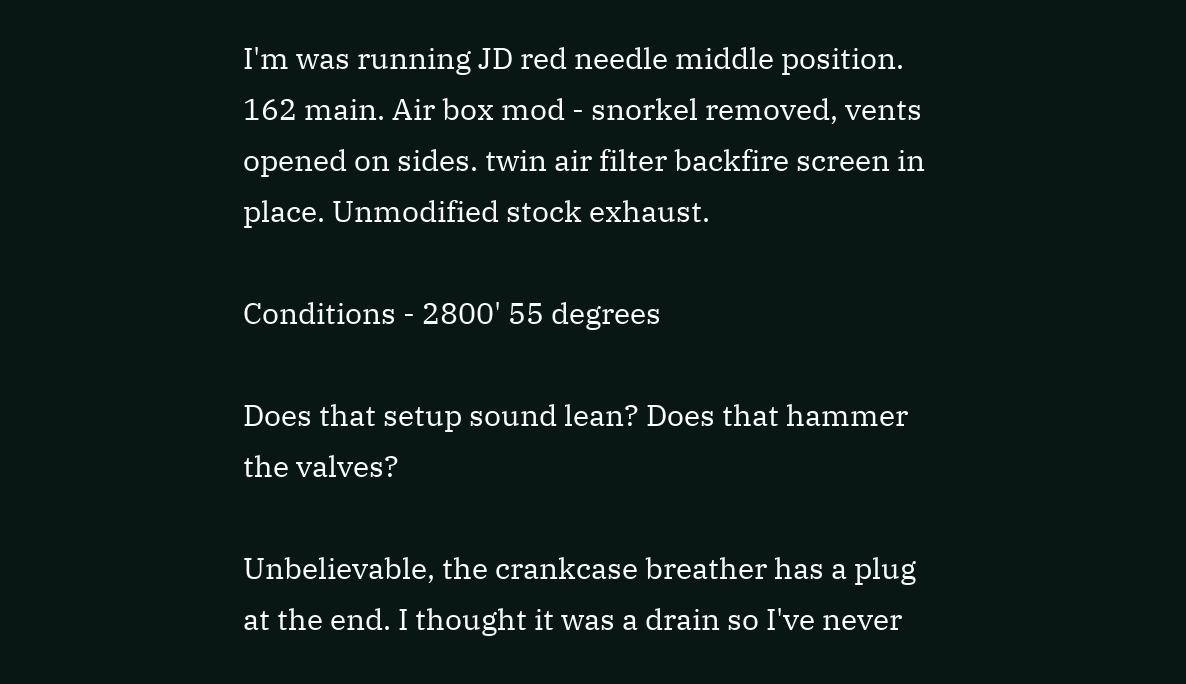I'm was running JD red needle middle position. 162 main. Air box mod - snorkel removed, vents opened on sides. twin air filter backfire screen in place. Unmodified stock exhaust.

Conditions - 2800' 55 degrees

Does that setup sound lean? Does that hammer the valves?

Unbelievable, the crankcase breather has a plug at the end. I thought it was a drain so I've never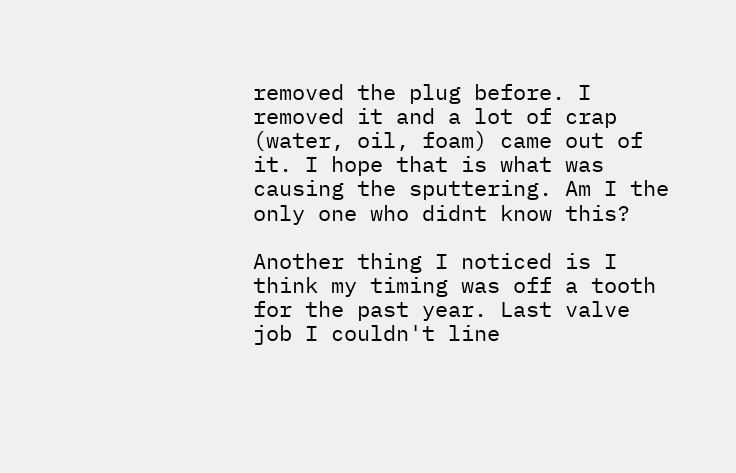removed the plug before. I removed it and a lot of crap (water, oil, foam) came out of it. I hope that is what was causing the sputtering. Am I the only one who didnt know this?

Another thing I noticed is I think my timing was off a tooth for the past year. Last valve job I couldn't line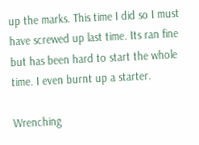up the marks. This time I did so I must have screwed up last time. Its ran fine but has been hard to start the whole time. I even burnt up a starter.

Wrenching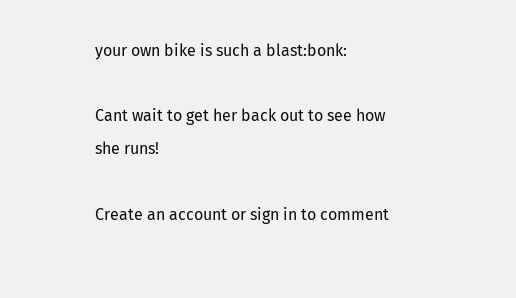your own bike is such a blast:bonk:

Cant wait to get her back out to see how she runs!

Create an account or sign in to comment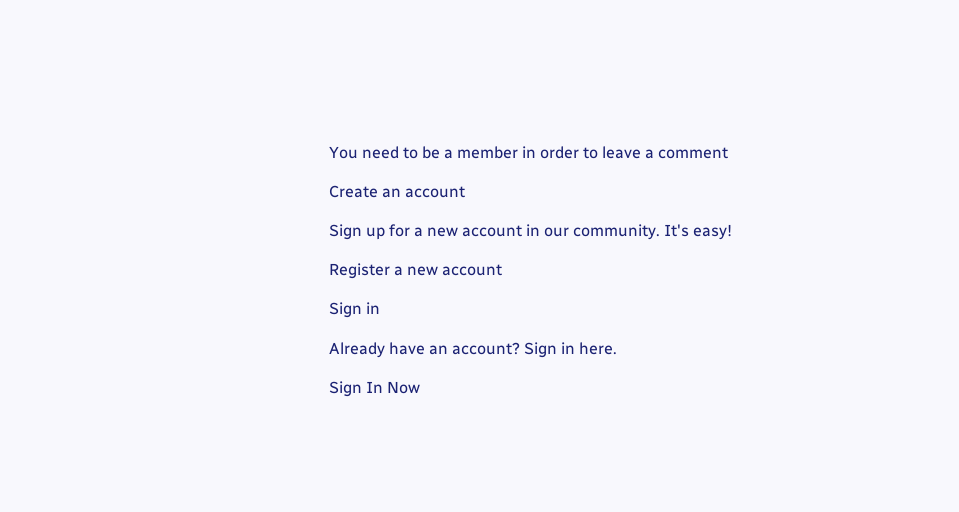You need to be a member in order to leave a comment

Create an account

Sign up for a new account in our community. It's easy!

Register a new account

Sign in

Already have an account? Sign in here.

Sign In Now